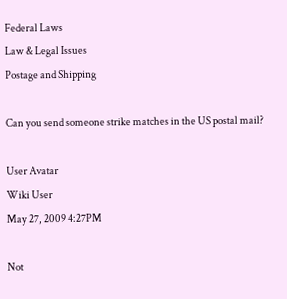Federal Laws
Law & Legal Issues
Postage and Shipping

Can you send someone strike matches in the US postal mail?

User Avatar
Wiki User
May 27, 2009 4:27PM

Not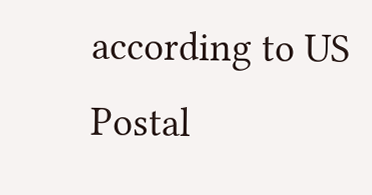according to US Postal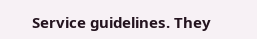Service guidelines. They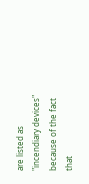are listed as "incendiary devices" because of the fact that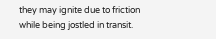they may ignite due to friction while being jostled in transit.